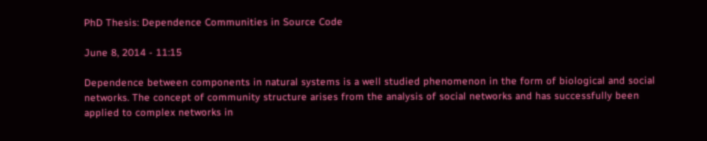PhD Thesis: Dependence Communities in Source Code

June 8, 2014 - 11:15

Dependence between components in natural systems is a well studied phenomenon in the form of biological and social networks. The concept of community structure arises from the analysis of social networks and has successfully been applied to complex networks in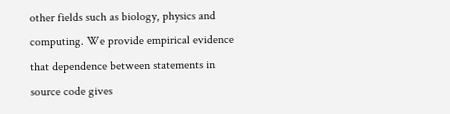other fields such as biology, physics and computing. We provide empirical evidence that dependence between statements in source code gives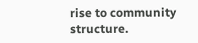rise to community structure.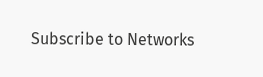Subscribe to Networks